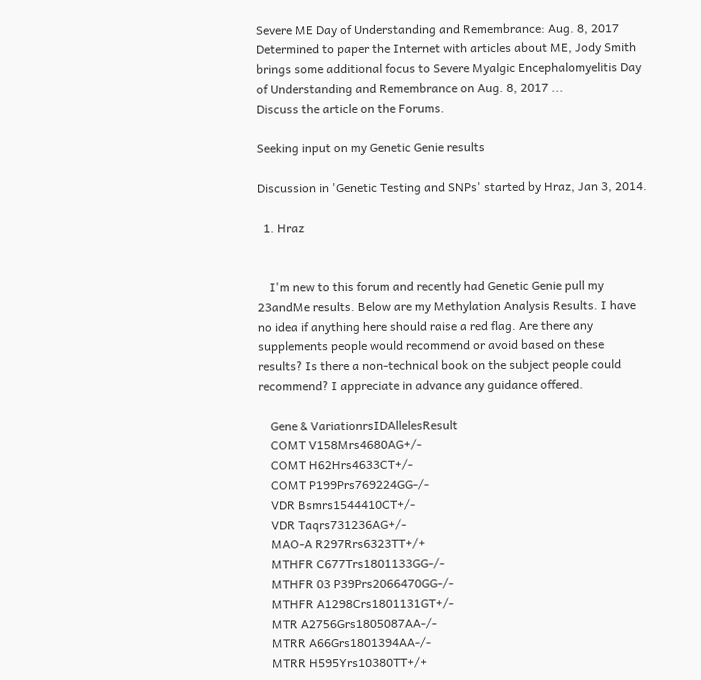Severe ME Day of Understanding and Remembrance: Aug. 8, 2017
Determined to paper the Internet with articles about ME, Jody Smith brings some additional focus to Severe Myalgic Encephalomyelitis Day of Understanding and Remembrance on Aug. 8, 2017 ...
Discuss the article on the Forums.

Seeking input on my Genetic Genie results

Discussion in 'Genetic Testing and SNPs' started by Hraz, Jan 3, 2014.

  1. Hraz


    I'm new to this forum and recently had Genetic Genie pull my 23andMe results. Below are my Methylation Analysis Results. I have no idea if anything here should raise a red flag. Are there any supplements people would recommend or avoid based on these results? Is there a non-technical book on the subject people could recommend? I appreciate in advance any guidance offered.

    Gene & VariationrsIDAllelesResult
    COMT V158Mrs4680AG+/-
    COMT H62Hrs4633CT+/-
    COMT P199Prs769224GG-/-
    VDR Bsmrs1544410CT+/-
    VDR Taqrs731236AG+/-
    MAO-A R297Rrs6323TT+/+
    MTHFR C677Trs1801133GG-/-
    MTHFR 03 P39Prs2066470GG-/-
    MTHFR A1298Crs1801131GT+/-
    MTR A2756Grs1805087AA-/-
    MTRR A66Grs1801394AA-/-
    MTRR H595Yrs10380TT+/+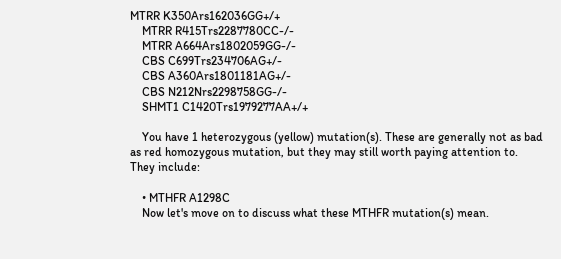MTRR K350Ars162036GG+/+
    MTRR R415Trs2287780CC-/-
    MTRR A664Ars1802059GG-/-
    CBS C699Trs234706AG+/-
    CBS A360Ars1801181AG+/-
    CBS N212Nrs2298758GG-/-
    SHMT1 C1420Trs1979277AA+/+

    You have 1 heterozygous (yellow) mutation(s). These are generally not as bad as red homozygous mutation, but they may still worth paying attention to. They include:

    • MTHFR A1298C
    Now let's move on to discuss what these MTHFR mutation(s) mean.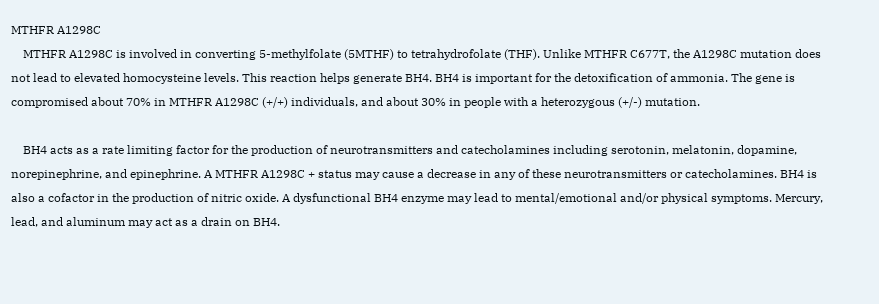MTHFR A1298C
    MTHFR A1298C is involved in converting 5-methylfolate (5MTHF) to tetrahydrofolate (THF). Unlike MTHFR C677T, the A1298C mutation does not lead to elevated homocysteine levels. This reaction helps generate BH4. BH4 is important for the detoxification of ammonia. The gene is compromised about 70% in MTHFR A1298C (+/+) individuals, and about 30% in people with a heterozygous (+/-) mutation.

    BH4 acts as a rate limiting factor for the production of neurotransmitters and catecholamines including serotonin, melatonin, dopamine, norepinephrine, and epinephrine. A MTHFR A1298C + status may cause a decrease in any of these neurotransmitters or catecholamines. BH4 is also a cofactor in the production of nitric oxide. A dysfunctional BH4 enzyme may lead to mental/emotional and/or physical symptoms. Mercury, lead, and aluminum may act as a drain on BH4.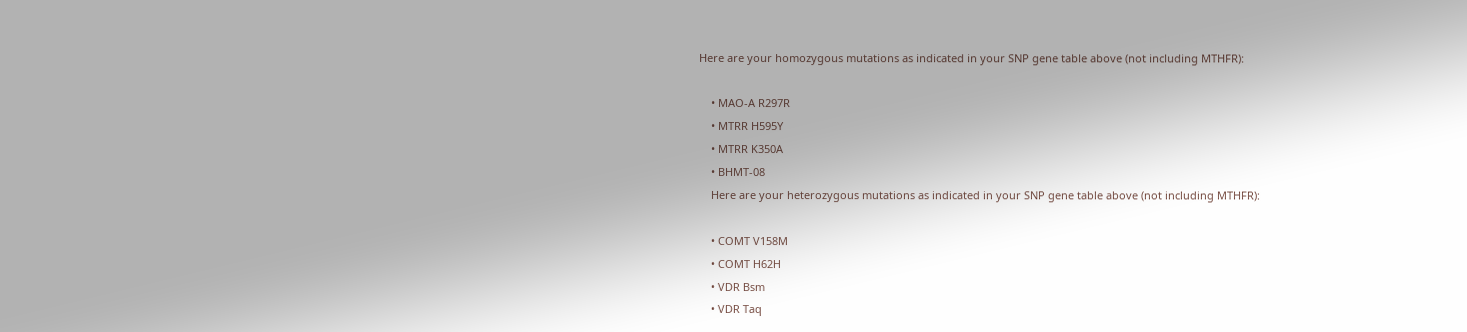Here are your homozygous mutations as indicated in your SNP gene table above (not including MTHFR):

    • MAO-A R297R
    • MTRR H595Y
    • MTRR K350A
    • BHMT-08
    Here are your heterozygous mutations as indicated in your SNP gene table above (not including MTHFR):

    • COMT V158M
    • COMT H62H
    • VDR Bsm
    • VDR Taq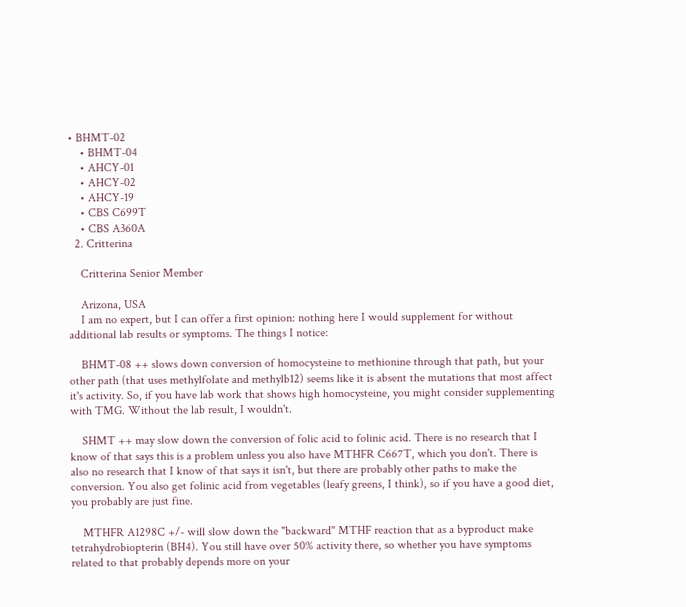• BHMT-02
    • BHMT-04
    • AHCY-01
    • AHCY-02
    • AHCY-19
    • CBS C699T
    • CBS A360A
  2. Critterina

    Critterina Senior Member

    Arizona, USA
    I am no expert, but I can offer a first opinion: nothing here I would supplement for without additional lab results or symptoms. The things I notice:

    BHMT-08 ++ slows down conversion of homocysteine to methionine through that path, but your other path (that uses methylfolate and methylb12) seems like it is absent the mutations that most affect it's activity. So, if you have lab work that shows high homocysteine, you might consider supplementing with TMG. Without the lab result, I wouldn't.

    SHMT ++ may slow down the conversion of folic acid to folinic acid. There is no research that I know of that says this is a problem unless you also have MTHFR C667T, which you don't. There is also no research that I know of that says it isn't, but there are probably other paths to make the conversion. You also get folinic acid from vegetables (leafy greens, I think), so if you have a good diet, you probably are just fine.

    MTHFR A1298C +/- will slow down the "backward" MTHF reaction that as a byproduct make tetrahydrobiopterin (BH4). You still have over 50% activity there, so whether you have symptoms related to that probably depends more on your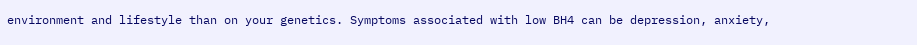environment and lifestyle than on your genetics. Symptoms associated with low BH4 can be depression, anxiety,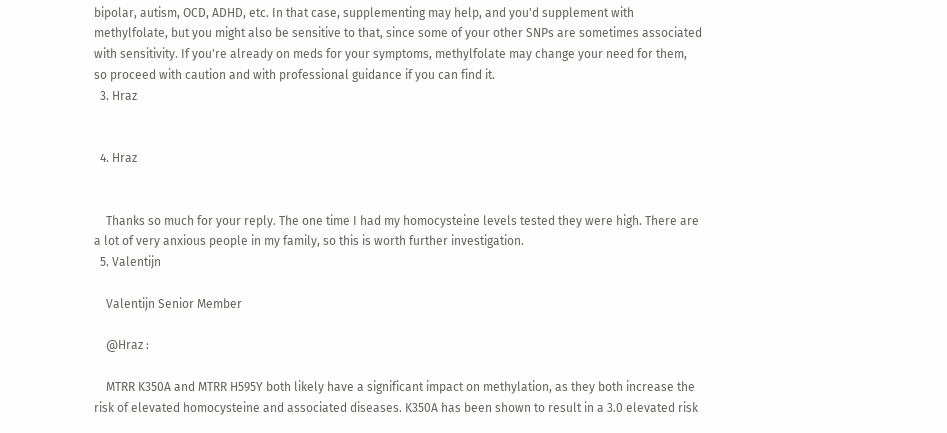bipolar, autism, OCD, ADHD, etc. In that case, supplementing may help, and you'd supplement with methylfolate, but you might also be sensitive to that, since some of your other SNPs are sometimes associated with sensitivity. If you're already on meds for your symptoms, methylfolate may change your need for them, so proceed with caution and with professional guidance if you can find it.
  3. Hraz


  4. Hraz


    Thanks so much for your reply. The one time I had my homocysteine levels tested they were high. There are a lot of very anxious people in my family, so this is worth further investigation.
  5. Valentijn

    Valentijn Senior Member

    @Hraz :

    MTRR K350A and MTRR H595Y both likely have a significant impact on methylation, as they both increase the risk of elevated homocysteine and associated diseases. K350A has been shown to result in a 3.0 elevated risk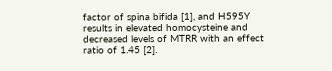factor of spina bifida [1], and H595Y results in elevated homocysteine and decreased levels of MTRR with an effect ratio of 1.45 [2].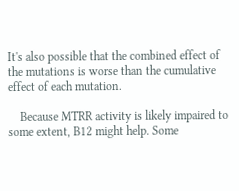It's also possible that the combined effect of the mutations is worse than the cumulative effect of each mutation.

    Because MTRR activity is likely impaired to some extent, B12 might help. Some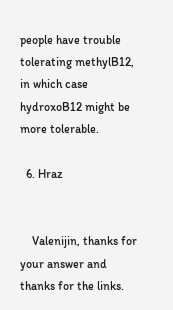people have trouble tolerating methylB12, in which case hydroxoB12 might be more tolerable.

  6. Hraz


    Valenijin, thanks for your answer and thanks for the links.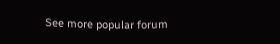See more popular forum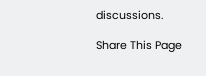discussions.

Share This Page